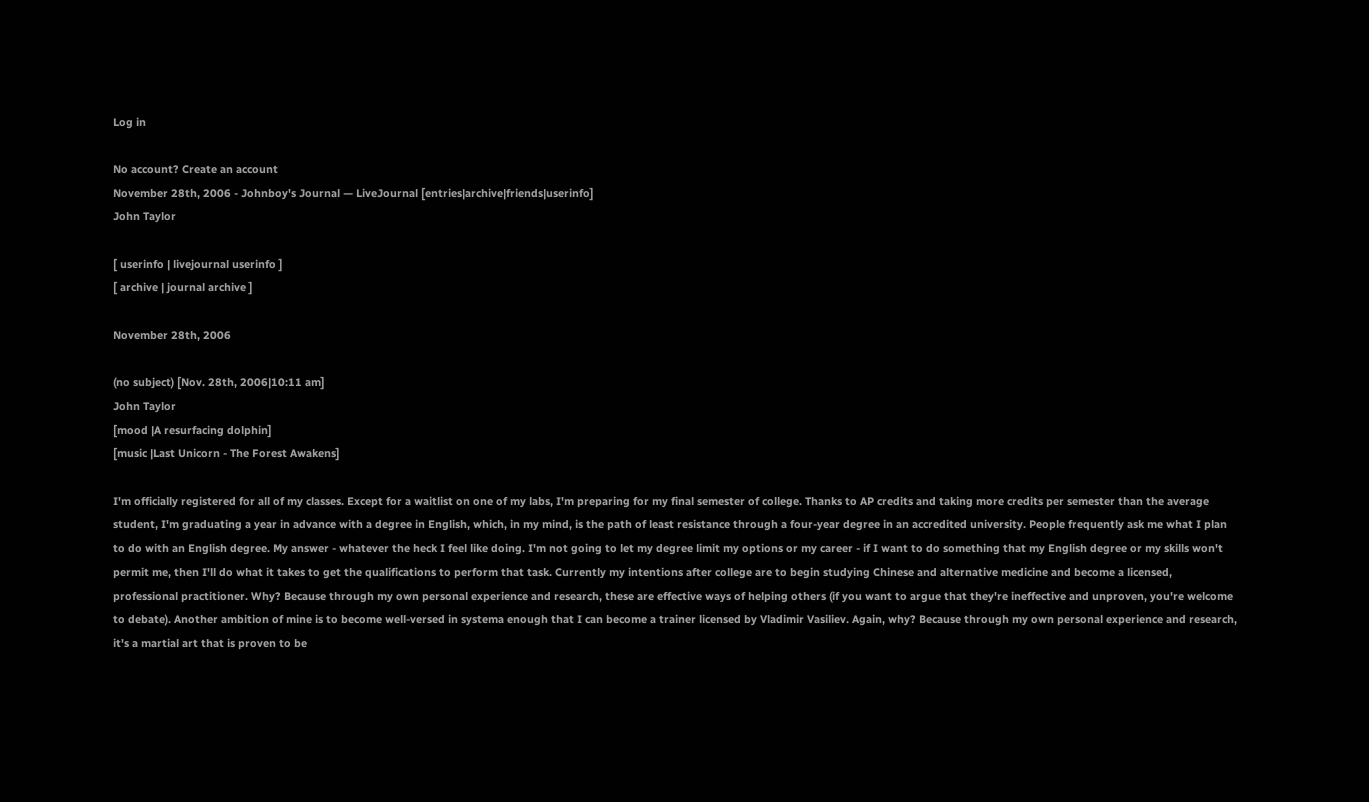Log in

No account? Create an account
November 28th, 2006 - Johnboy's Journal — LiveJournal [entries|archive|friends|userinfo]
John Taylor

[ userinfo | livejournal userinfo ]
[ archive | journal archive ]

November 28th, 2006

(no subject) [Nov. 28th, 2006|10:11 am]
John Taylor
[mood |A resurfacing dolphin]
[music |Last Unicorn - The Forest Awakens]

I'm officially registered for all of my classes. Except for a waitlist on one of my labs, I'm preparing for my final semester of college. Thanks to AP credits and taking more credits per semester than the average student, I'm graduating a year in advance with a degree in English, which, in my mind, is the path of least resistance through a four-year degree in an accredited university. People frequently ask me what I plan to do with an English degree. My answer - whatever the heck I feel like doing. I'm not going to let my degree limit my options or my career - if I want to do something that my English degree or my skills won't permit me, then I'll do what it takes to get the qualifications to perform that task. Currently my intentions after college are to begin studying Chinese and alternative medicine and become a licensed, professional practitioner. Why? Because through my own personal experience and research, these are effective ways of helping others (if you want to argue that they're ineffective and unproven, you're welcome to debate). Another ambition of mine is to become well-versed in systema enough that I can become a trainer licensed by Vladimir Vasiliev. Again, why? Because through my own personal experience and research, it's a martial art that is proven to be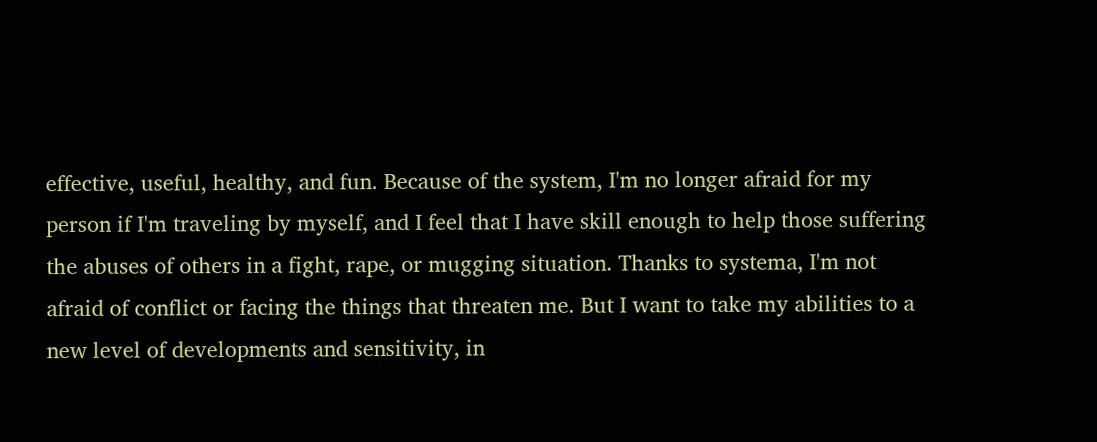effective, useful, healthy, and fun. Because of the system, I'm no longer afraid for my person if I'm traveling by myself, and I feel that I have skill enough to help those suffering the abuses of others in a fight, rape, or mugging situation. Thanks to systema, I'm not afraid of conflict or facing the things that threaten me. But I want to take my abilities to a new level of developments and sensitivity, in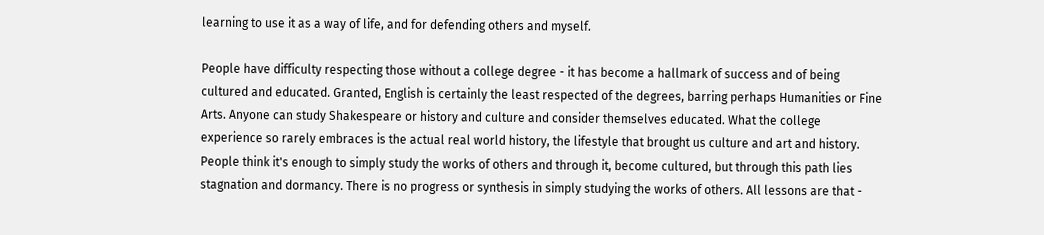learning to use it as a way of life, and for defending others and myself.

People have difficulty respecting those without a college degree - it has become a hallmark of success and of being cultured and educated. Granted, English is certainly the least respected of the degrees, barring perhaps Humanities or Fine Arts. Anyone can study Shakespeare or history and culture and consider themselves educated. What the college experience so rarely embraces is the actual real world history, the lifestyle that brought us culture and art and history. People think it's enough to simply study the works of others and through it, become cultured, but through this path lies stagnation and dormancy. There is no progress or synthesis in simply studying the works of others. All lessons are that -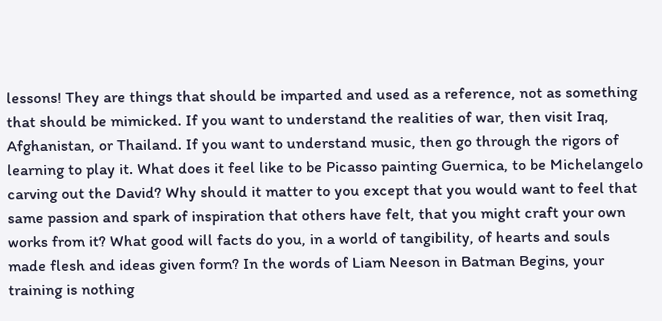lessons! They are things that should be imparted and used as a reference, not as something that should be mimicked. If you want to understand the realities of war, then visit Iraq, Afghanistan, or Thailand. If you want to understand music, then go through the rigors of learning to play it. What does it feel like to be Picasso painting Guernica, to be Michelangelo carving out the David? Why should it matter to you except that you would want to feel that same passion and spark of inspiration that others have felt, that you might craft your own works from it? What good will facts do you, in a world of tangibility, of hearts and souls made flesh and ideas given form? In the words of Liam Neeson in Batman Begins, your training is nothing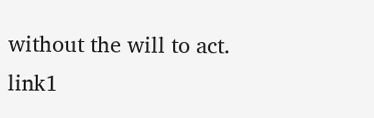without the will to act.
link1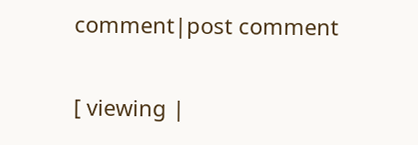comment|post comment

[ viewing |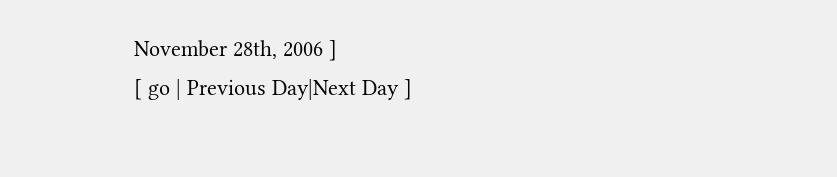November 28th, 2006 ]
[ go | Previous Day|Next Day ]